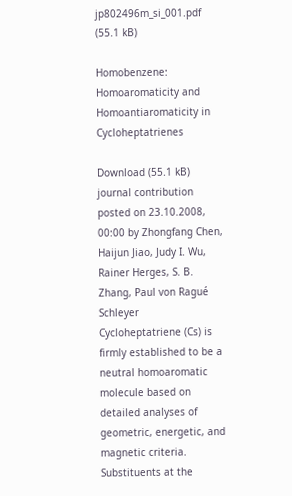jp802496m_si_001.pdf (55.1 kB)

Homobenzene: Homoaromaticity and Homoantiaromaticity in Cycloheptatrienes

Download (55.1 kB)
journal contribution
posted on 23.10.2008, 00:00 by Zhongfang Chen, Haijun Jiao, Judy I. Wu, Rainer Herges, S. B. Zhang, Paul von Ragué Schleyer
Cycloheptatriene (Cs) is firmly established to be a neutral homoaromatic molecule based on detailed analyses of geometric, energetic, and magnetic criteria. Substituents at the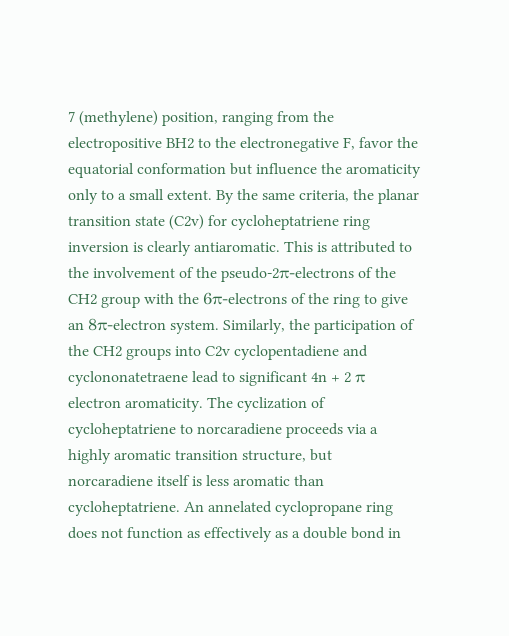7 (methylene) position, ranging from the electropositive BH2 to the electronegative F, favor the equatorial conformation but influence the aromaticity only to a small extent. By the same criteria, the planar transition state (C2v) for cycloheptatriene ring inversion is clearly antiaromatic. This is attributed to the involvement of the pseudo-2π-electrons of the CH2 group with the 6π-electrons of the ring to give an 8π-electron system. Similarly, the participation of the CH2 groups into C2v cyclopentadiene and cyclononatetraene lead to significant 4n + 2 π electron aromaticity. The cyclization of cycloheptatriene to norcaradiene proceeds via a highly aromatic transition structure, but norcaradiene itself is less aromatic than cycloheptatriene. An annelated cyclopropane ring does not function as effectively as a double bond in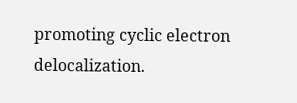promoting cyclic electron delocalization.